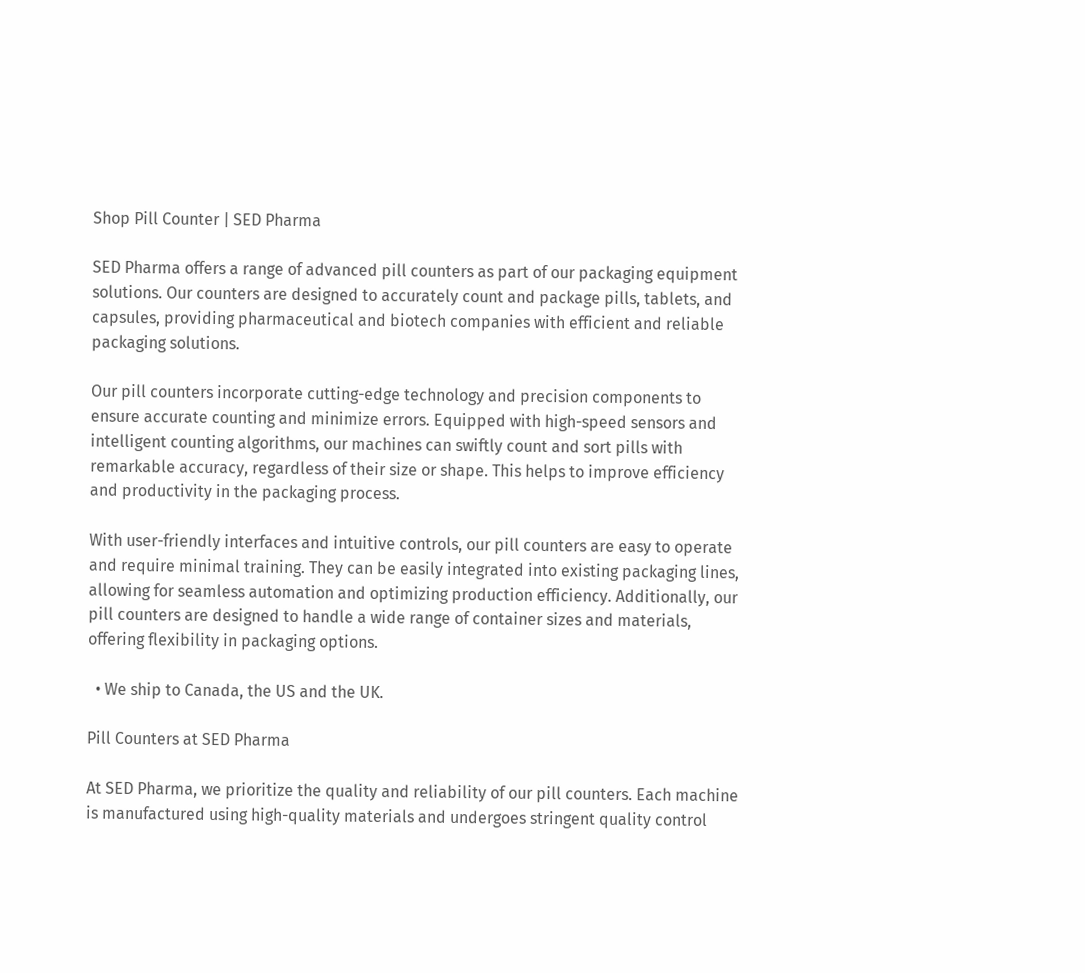Shop Pill Counter | SED Pharma

SED Pharma offers a range of advanced pill counters as part of our packaging equipment solutions. Our counters are designed to accurately count and package pills, tablets, and capsules, providing pharmaceutical and biotech companies with efficient and reliable packaging solutions.

Our pill counters incorporate cutting-edge technology and precision components to ensure accurate counting and minimize errors. Equipped with high-speed sensors and intelligent counting algorithms, our machines can swiftly count and sort pills with remarkable accuracy, regardless of their size or shape. This helps to improve efficiency and productivity in the packaging process.

With user-friendly interfaces and intuitive controls, our pill counters are easy to operate and require minimal training. They can be easily integrated into existing packaging lines, allowing for seamless automation and optimizing production efficiency. Additionally, our pill counters are designed to handle a wide range of container sizes and materials, offering flexibility in packaging options.

  • We ship to Canada, the US and the UK.

Pill Counters at SED Pharma

At SED Pharma, we prioritize the quality and reliability of our pill counters. Each machine is manufactured using high-quality materials and undergoes stringent quality control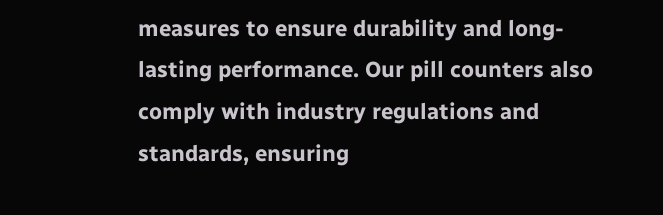measures to ensure durability and long-lasting performance. Our pill counters also comply with industry regulations and standards, ensuring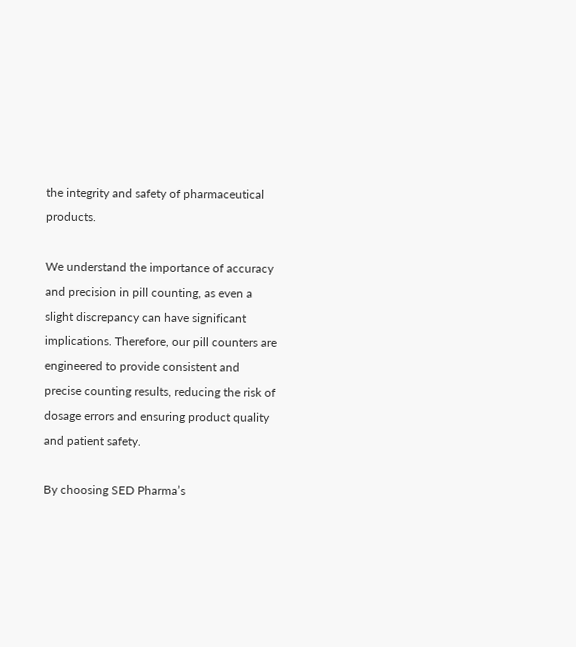the integrity and safety of pharmaceutical products.

We understand the importance of accuracy and precision in pill counting, as even a slight discrepancy can have significant implications. Therefore, our pill counters are engineered to provide consistent and precise counting results, reducing the risk of dosage errors and ensuring product quality and patient safety.

By choosing SED Pharma’s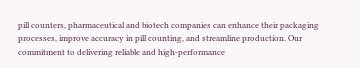pill counters, pharmaceutical and biotech companies can enhance their packaging processes, improve accuracy in pill counting, and streamline production. Our commitment to delivering reliable and high-performance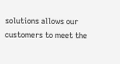solutions allows our customers to meet the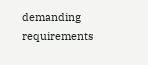demanding requirements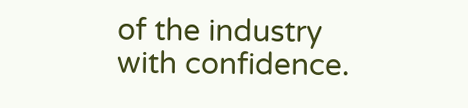of the industry with confidence.